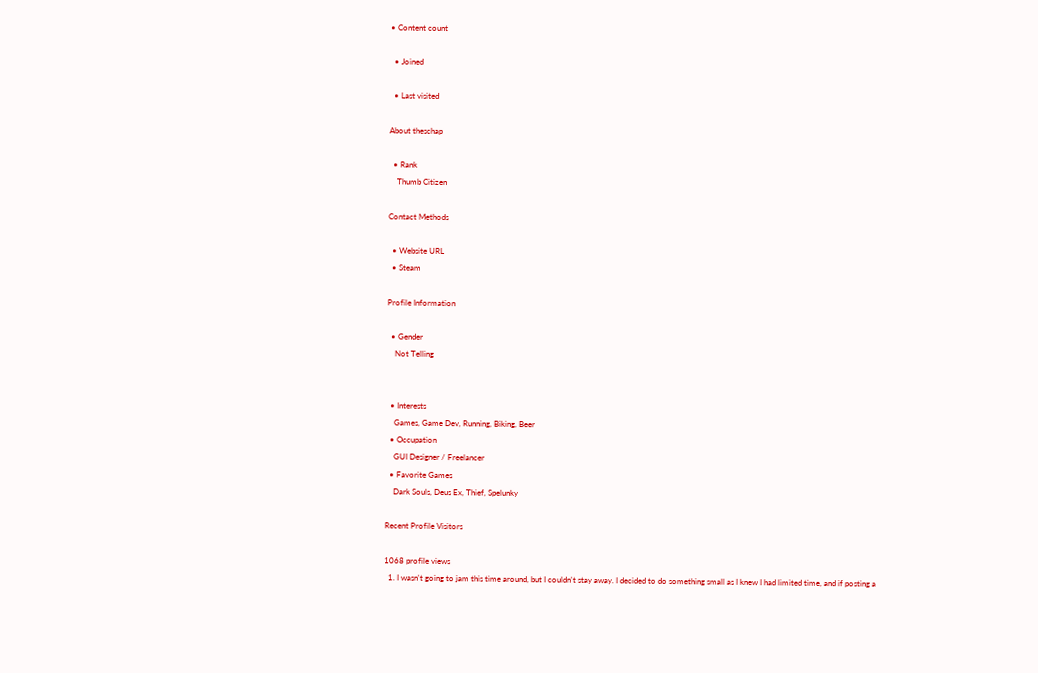• Content count

  • Joined

  • Last visited

About theschap

  • Rank
    Thumb Citizen

Contact Methods

  • Website URL
  • Steam

Profile Information

  • Gender
    Not Telling


  • Interests
    Games, Game Dev, Running, Biking, Beer
  • Occupation
    GUI Designer / Freelancer
  • Favorite Games
    Dark Souls, Deus Ex, Thief, Spelunky

Recent Profile Visitors

1068 profile views
  1. I wasn't going to jam this time around, but I couldn't stay away. I decided to do something small as I knew I had limited time, and if posting a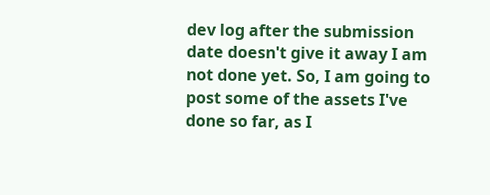dev log after the submission date doesn't give it away I am not done yet. So, I am going to post some of the assets I've done so far, as I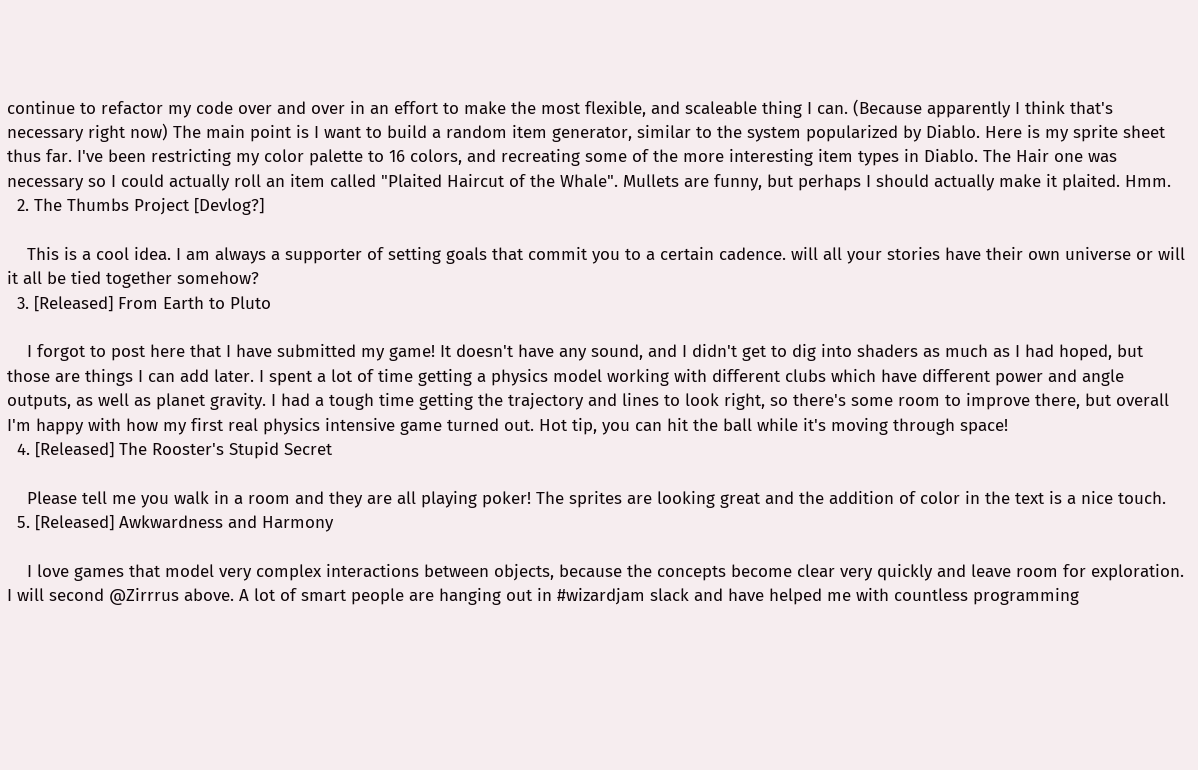continue to refactor my code over and over in an effort to make the most flexible, and scaleable thing I can. (Because apparently I think that's necessary right now) The main point is I want to build a random item generator, similar to the system popularized by Diablo. Here is my sprite sheet thus far. I've been restricting my color palette to 16 colors, and recreating some of the more interesting item types in Diablo. The Hair one was necessary so I could actually roll an item called "Plaited Haircut of the Whale". Mullets are funny, but perhaps I should actually make it plaited. Hmm.
  2. The Thumbs Project [Devlog?]

    This is a cool idea. I am always a supporter of setting goals that commit you to a certain cadence. will all your stories have their own universe or will it all be tied together somehow?
  3. [Released] From Earth to Pluto

    I forgot to post here that I have submitted my game! It doesn't have any sound, and I didn't get to dig into shaders as much as I had hoped, but those are things I can add later. I spent a lot of time getting a physics model working with different clubs which have different power and angle outputs, as well as planet gravity. I had a tough time getting the trajectory and lines to look right, so there's some room to improve there, but overall I'm happy with how my first real physics intensive game turned out. Hot tip, you can hit the ball while it's moving through space!
  4. [Released] The Rooster's Stupid Secret

    Please tell me you walk in a room and they are all playing poker! The sprites are looking great and the addition of color in the text is a nice touch.
  5. [Released] Awkwardness and Harmony

    I love games that model very complex interactions between objects, because the concepts become clear very quickly and leave room for exploration. I will second @Zirrrus above. A lot of smart people are hanging out in #wizardjam slack and have helped me with countless programming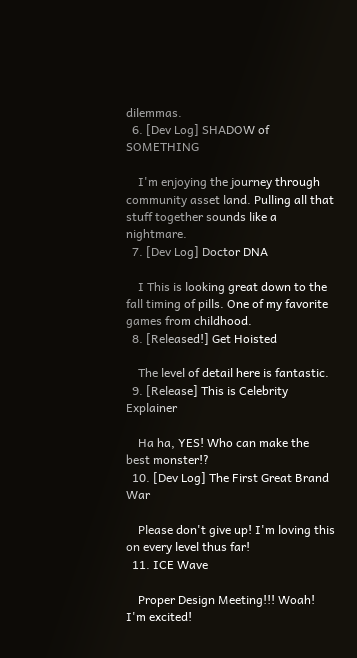dilemmas.
  6. [Dev Log] SHADOW of SOMETHING

    I'm enjoying the journey through community asset land. Pulling all that stuff together sounds like a nightmare.
  7. [Dev Log] Doctor DNA

    I This is looking great down to the fall timing of pills. One of my favorite games from childhood.
  8. [Released!] Get Hoisted

    The level of detail here is fantastic.
  9. [Release] This is Celebrity Explainer

    Ha ha, YES! Who can make the best monster!?
  10. [Dev Log] The First Great Brand War

    Please don't give up! I'm loving this on every level thus far!
  11. ICE Wave

    Proper Design Meeting!!! Woah! I'm excited!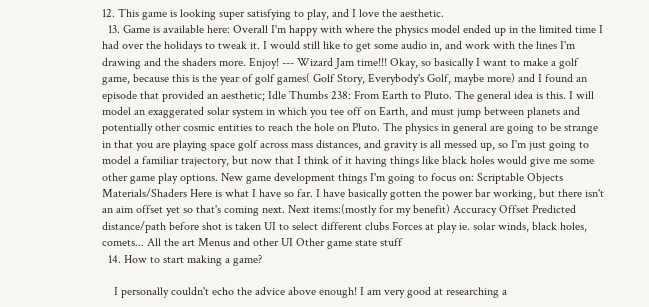12. This game is looking super satisfying to play, and I love the aesthetic.
  13. Game is available here: Overall I'm happy with where the physics model ended up in the limited time I had over the holidays to tweak it. I would still like to get some audio in, and work with the lines I'm drawing and the shaders more. Enjoy! --- Wizard Jam time!!! Okay, so basically I want to make a golf game, because this is the year of golf games( Golf Story, Everybody's Golf, maybe more) and I found an episode that provided an aesthetic; Idle Thumbs 238: From Earth to Pluto. The general idea is this. I will model an exaggerated solar system in which you tee off on Earth, and must jump between planets and potentially other cosmic entities to reach the hole on Pluto. The physics in general are going to be strange in that you are playing space golf across mass distances, and gravity is all messed up, so I'm just going to model a familiar trajectory, but now that I think of it having things like black holes would give me some other game play options. New game development things I'm going to focus on: Scriptable Objects Materials/Shaders Here is what I have so far. I have basically gotten the power bar working, but there isn't an aim offset yet so that's coming next. Next items:(mostly for my benefit) Accuracy Offset Predicted distance/path before shot is taken UI to select different clubs Forces at play ie. solar winds, black holes, comets... All the art Menus and other UI Other game state stuff
  14. How to start making a game?

    I personally couldn't echo the advice above enough! I am very good at researching a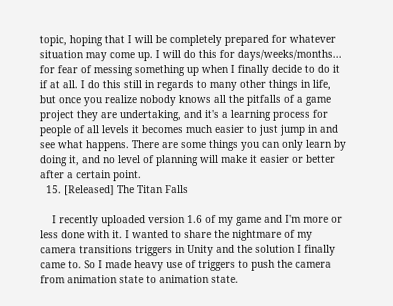topic, hoping that I will be completely prepared for whatever situation may come up. I will do this for days/weeks/months... for fear of messing something up when I finally decide to do it if at all. I do this still in regards to many other things in life, but once you realize nobody knows all the pitfalls of a game project they are undertaking, and it's a learning process for people of all levels it becomes much easier to just jump in and see what happens. There are some things you can only learn by doing it, and no level of planning will make it easier or better after a certain point.
  15. [Released] The Titan Falls

    I recently uploaded version 1.6 of my game and I'm more or less done with it. I wanted to share the nightmare of my camera transitions triggers in Unity and the solution I finally came to. So I made heavy use of triggers to push the camera from animation state to animation state.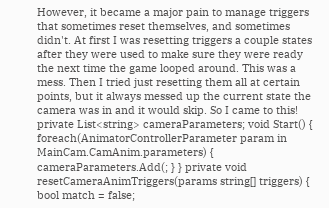However, it became a major pain to manage triggers that sometimes reset themselves, and sometimes didn't. At first I was resetting triggers a couple states after they were used to make sure they were ready the next time the game looped around. This was a mess. Then I tried just resetting them all at certain points, but it always messed up the current state the camera was in and it would skip. So I came to this! private List<string> cameraParameters; void Start() { foreach(AnimatorControllerParameter param in MainCam.CamAnim.parameters) { cameraParameters.Add(; } } private void resetCameraAnimTriggers(params string[] triggers) { bool match = false;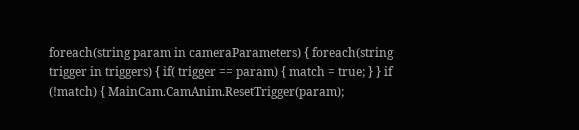foreach(string param in cameraParameters) { foreach(string trigger in triggers) { if( trigger == param) { match = true; } } if (!match) { MainCam.CamAnim.ResetTrigger(param);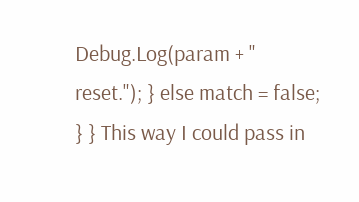Debug.Log(param + " reset."); } else match = false; } } This way I could pass in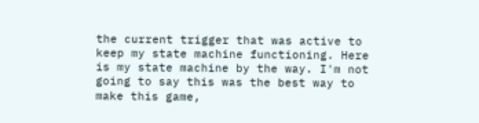the current trigger that was active to keep my state machine functioning. Here is my state machine by the way. I'm not going to say this was the best way to make this game,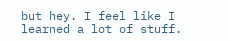but hey. I feel like I learned a lot of stuff.